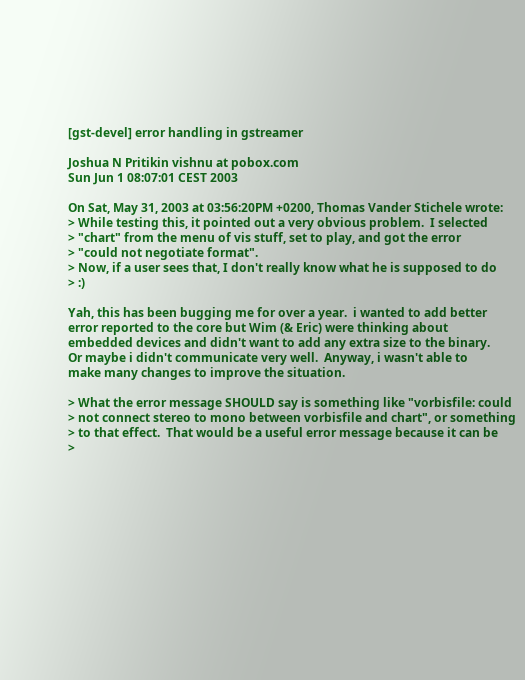[gst-devel] error handling in gstreamer

Joshua N Pritikin vishnu at pobox.com
Sun Jun 1 08:07:01 CEST 2003

On Sat, May 31, 2003 at 03:56:20PM +0200, Thomas Vander Stichele wrote:
> While testing this, it pointed out a very obvious problem.  I selected
> "chart" from the menu of vis stuff, set to play, and got the error
> "could not negotiate format".
> Now, if a user sees that, I don't really know what he is supposed to do
> :)

Yah, this has been bugging me for over a year.  i wanted to add better
error reported to the core but Wim (& Eric) were thinking about
embedded devices and didn't want to add any extra size to the binary.
Or maybe i didn't communicate very well.  Anyway, i wasn't able to
make many changes to improve the situation.

> What the error message SHOULD say is something like "vorbisfile: could
> not connect stereo to mono between vorbisfile and chart", or something
> to that effect.  That would be a useful error message because it can be
>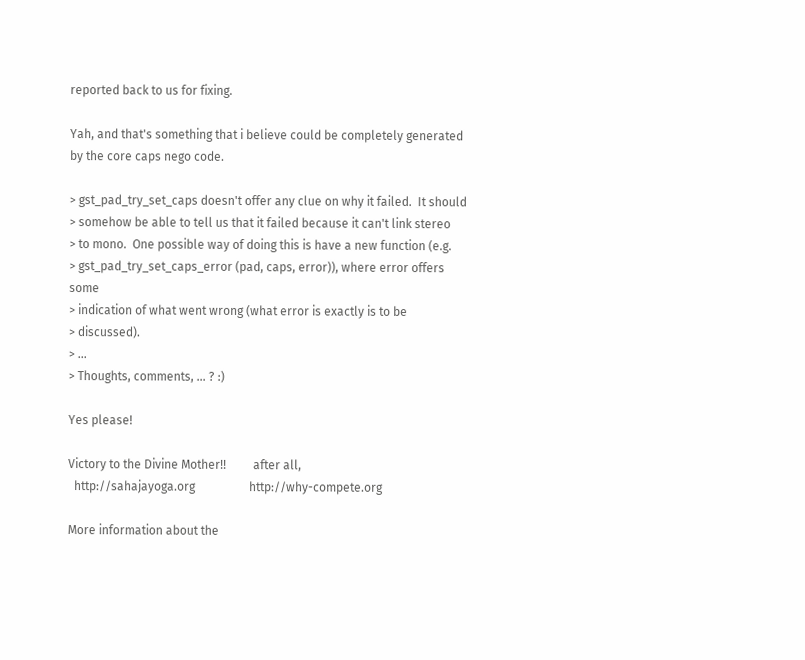reported back to us for fixing.

Yah, and that's something that i believe could be completely generated
by the core caps nego code.

> gst_pad_try_set_caps doesn't offer any clue on why it failed.  It should
> somehow be able to tell us that it failed because it can't link stereo
> to mono.  One possible way of doing this is have a new function (e.g.
> gst_pad_try_set_caps_error (pad, caps, error)), where error offers some
> indication of what went wrong (what error is exactly is to be
> discussed).
> ...
> Thoughts, comments, ... ? :)

Yes please!

Victory to the Divine Mother!!         after all,
  http://sahajayoga.org                  http://why-compete.org

More information about the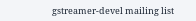gstreamer-devel mailing list